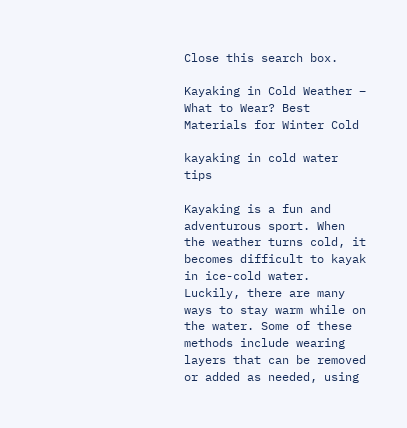Close this search box.

Kayaking in Cold Weather – What to Wear? Best Materials for Winter Cold

kayaking in cold water tips

Kayaking is a fun and adventurous sport. When the weather turns cold, it becomes difficult to kayak in ice-cold water. Luckily, there are many ways to stay warm while on the water. Some of these methods include wearing layers that can be removed or added as needed, using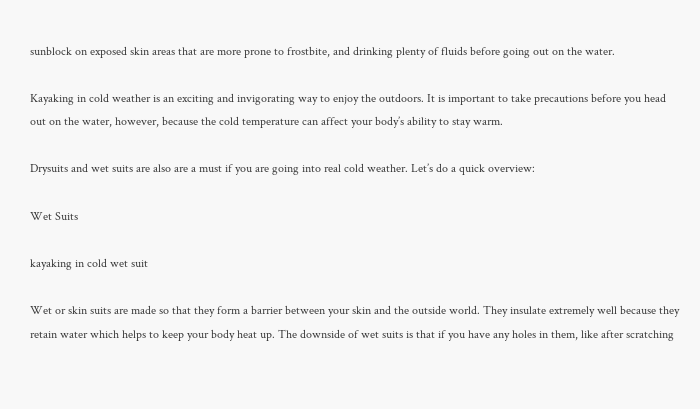sunblock on exposed skin areas that are more prone to frostbite, and drinking plenty of fluids before going out on the water.

Kayaking in cold weather is an exciting and invigorating way to enjoy the outdoors. It is important to take precautions before you head out on the water, however, because the cold temperature can affect your body’s ability to stay warm.

Drysuits and wet suits are also are a must if you are going into real cold weather. Let’s do a quick overview:

Wet Suits

kayaking in cold wet suit

Wet or skin suits are made so that they form a barrier between your skin and the outside world. They insulate extremely well because they retain water which helps to keep your body heat up. The downside of wet suits is that if you have any holes in them, like after scratching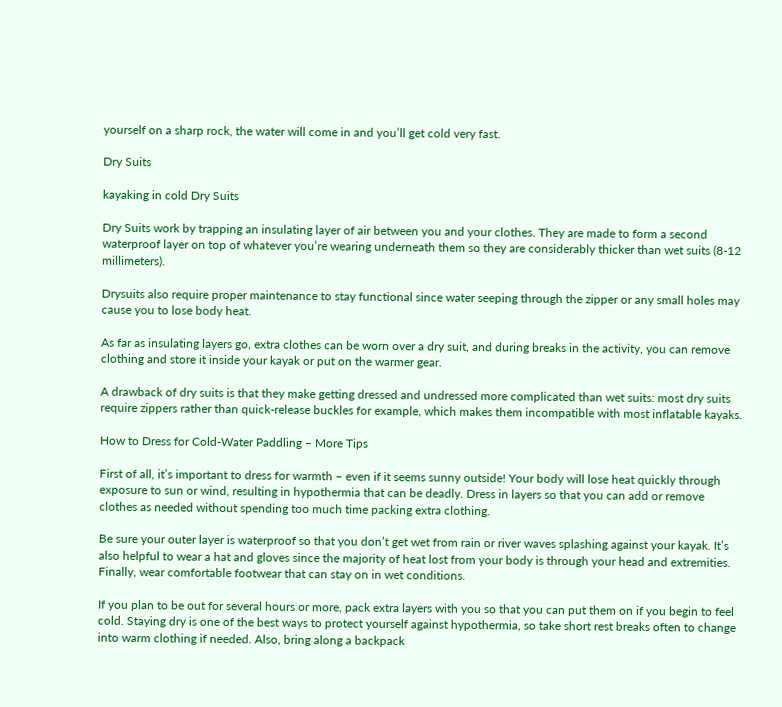yourself on a sharp rock, the water will come in and you’ll get cold very fast.

Dry Suits

kayaking in cold Dry Suits

Dry Suits work by trapping an insulating layer of air between you and your clothes. They are made to form a second waterproof layer on top of whatever you’re wearing underneath them so they are considerably thicker than wet suits (8-12 millimeters).

Drysuits also require proper maintenance to stay functional since water seeping through the zipper or any small holes may cause you to lose body heat.

As far as insulating layers go, extra clothes can be worn over a dry suit, and during breaks in the activity, you can remove clothing and store it inside your kayak or put on the warmer gear.

A drawback of dry suits is that they make getting dressed and undressed more complicated than wet suits: most dry suits require zippers rather than quick-release buckles for example, which makes them incompatible with most inflatable kayaks.

How to Dress for Cold-Water Paddling – More Tips

First of all, it’s important to dress for warmth – even if it seems sunny outside! Your body will lose heat quickly through exposure to sun or wind, resulting in hypothermia that can be deadly. Dress in layers so that you can add or remove clothes as needed without spending too much time packing extra clothing.

Be sure your outer layer is waterproof so that you don’t get wet from rain or river waves splashing against your kayak. It’s also helpful to wear a hat and gloves since the majority of heat lost from your body is through your head and extremities. Finally, wear comfortable footwear that can stay on in wet conditions.

If you plan to be out for several hours or more, pack extra layers with you so that you can put them on if you begin to feel cold. Staying dry is one of the best ways to protect yourself against hypothermia, so take short rest breaks often to change into warm clothing if needed. Also, bring along a backpack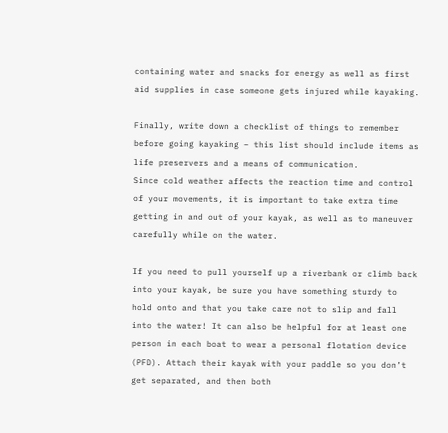containing water and snacks for energy as well as first aid supplies in case someone gets injured while kayaking.

Finally, write down a checklist of things to remember before going kayaking – this list should include items as life preservers and a means of communication.
Since cold weather affects the reaction time and control of your movements, it is important to take extra time getting in and out of your kayak, as well as to maneuver carefully while on the water.

If you need to pull yourself up a riverbank or climb back into your kayak, be sure you have something sturdy to hold onto and that you take care not to slip and fall into the water! It can also be helpful for at least one person in each boat to wear a personal flotation device (PFD). Attach their kayak with your paddle so you don’t get separated, and then both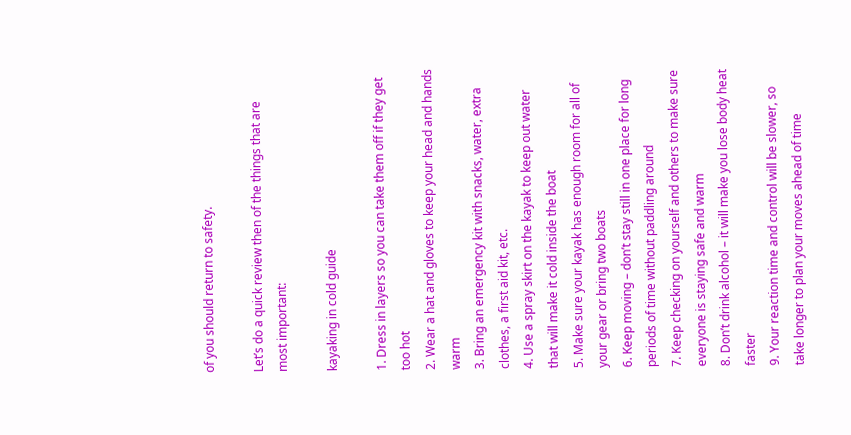of you should return to safety.

Let’s do a quick review then of the things that are most important:

kayaking in cold guide

1. Dress in layers so you can take them off if they get too hot
2. Wear a hat and gloves to keep your head and hands warm
3. Bring an emergency kit with snacks, water, extra clothes, a first aid kit, etc.
4. Use a spray skirt on the kayak to keep out water that will make it cold inside the boat
5. Make sure your kayak has enough room for all of your gear or bring two boats
6. Keep moving – don’t stay still in one place for long periods of time without paddling around
7. Keep checking on yourself and others to make sure everyone is staying safe and warm
8. Don’t drink alcohol – it will make you lose body heat faster
9. Your reaction time and control will be slower, so take longer to plan your moves ahead of time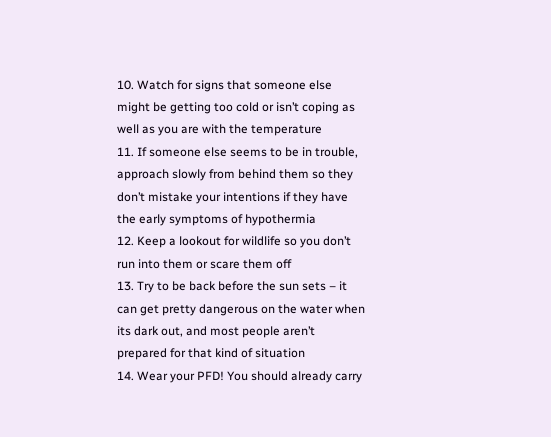10. Watch for signs that someone else might be getting too cold or isn’t coping as well as you are with the temperature
11. If someone else seems to be in trouble, approach slowly from behind them so they don’t mistake your intentions if they have the early symptoms of hypothermia
12. Keep a lookout for wildlife so you don’t run into them or scare them off
13. Try to be back before the sun sets – it can get pretty dangerous on the water when its dark out, and most people aren’t prepared for that kind of situation
14. Wear your PFD! You should already carry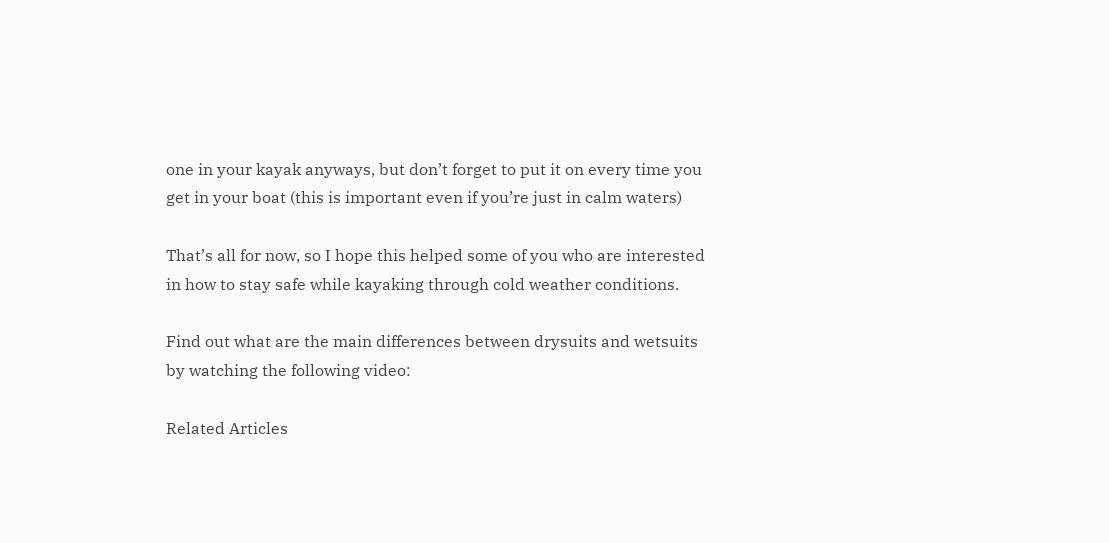one in your kayak anyways, but don’t forget to put it on every time you get in your boat (this is important even if you’re just in calm waters)

That’s all for now, so I hope this helped some of you who are interested in how to stay safe while kayaking through cold weather conditions.

Find out what are the main differences between drysuits and wetsuits by watching the following video:

Related Articles